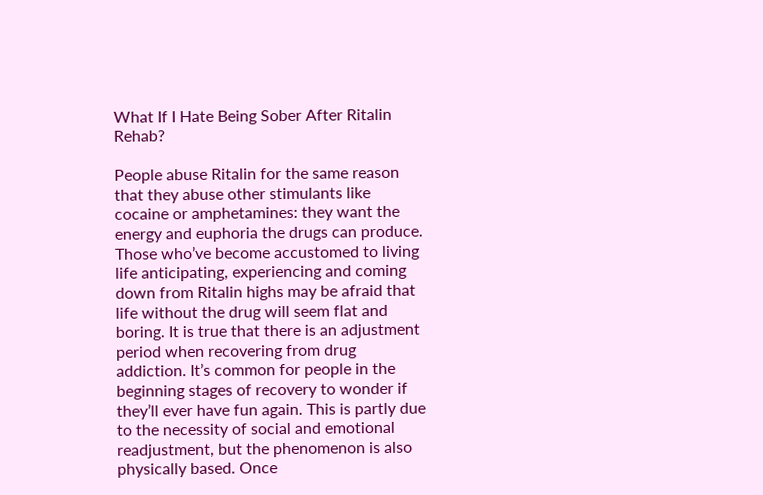What If I Hate Being Sober After Ritalin Rehab?

People abuse Ritalin for the same reason that they abuse other stimulants like cocaine or amphetamines: they want the energy and euphoria the drugs can produce. Those who’ve become accustomed to living life anticipating, experiencing and coming down from Ritalin highs may be afraid that life without the drug will seem flat and boring. It is true that there is an adjustment period when recovering from drug addiction. It’s common for people in the beginning stages of recovery to wonder if they’ll ever have fun again. This is partly due to the necessity of social and emotional readjustment, but the phenomenon is also physically based. Once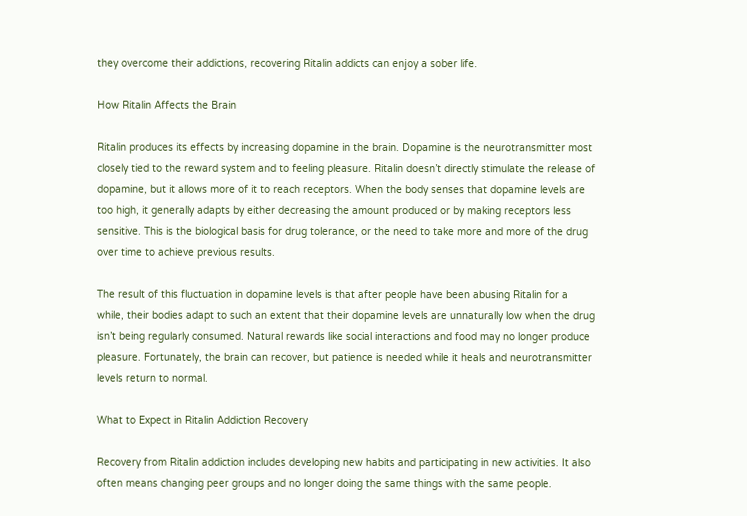they overcome their addictions, recovering Ritalin addicts can enjoy a sober life.

How Ritalin Affects the Brain

Ritalin produces its effects by increasing dopamine in the brain. Dopamine is the neurotransmitter most closely tied to the reward system and to feeling pleasure. Ritalin doesn’t directly stimulate the release of dopamine, but it allows more of it to reach receptors. When the body senses that dopamine levels are too high, it generally adapts by either decreasing the amount produced or by making receptors less sensitive. This is the biological basis for drug tolerance, or the need to take more and more of the drug over time to achieve previous results.

The result of this fluctuation in dopamine levels is that after people have been abusing Ritalin for a while, their bodies adapt to such an extent that their dopamine levels are unnaturally low when the drug isn’t being regularly consumed. Natural rewards like social interactions and food may no longer produce pleasure. Fortunately, the brain can recover, but patience is needed while it heals and neurotransmitter levels return to normal.

What to Expect in Ritalin Addiction Recovery

Recovery from Ritalin addiction includes developing new habits and participating in new activities. It also often means changing peer groups and no longer doing the same things with the same people.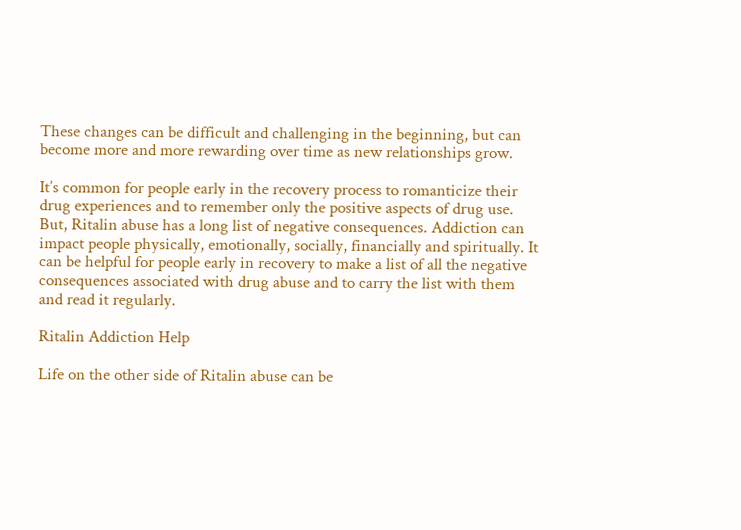These changes can be difficult and challenging in the beginning, but can become more and more rewarding over time as new relationships grow.

It’s common for people early in the recovery process to romanticize their drug experiences and to remember only the positive aspects of drug use. But, Ritalin abuse has a long list of negative consequences. Addiction can impact people physically, emotionally, socially, financially and spiritually. It can be helpful for people early in recovery to make a list of all the negative consequences associated with drug abuse and to carry the list with them and read it regularly.

Ritalin Addiction Help

Life on the other side of Ritalin abuse can be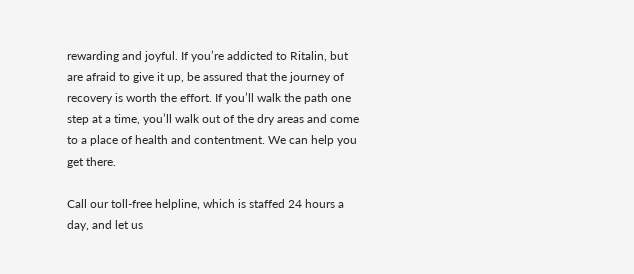rewarding and joyful. If you’re addicted to Ritalin, but are afraid to give it up, be assured that the journey of recovery is worth the effort. If you’ll walk the path one step at a time, you’ll walk out of the dry areas and come to a place of health and contentment. We can help you get there.

Call our toll-free helpline, which is staffed 24 hours a day, and let us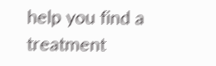help you find a treatment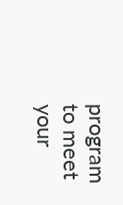program to meet your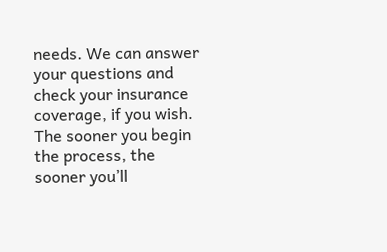needs. We can answer your questions and check your insurance coverage, if you wish. The sooner you begin the process, the sooner you’ll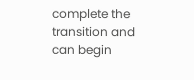complete the transition and can begin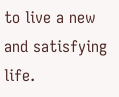to live a new and satisfying life.